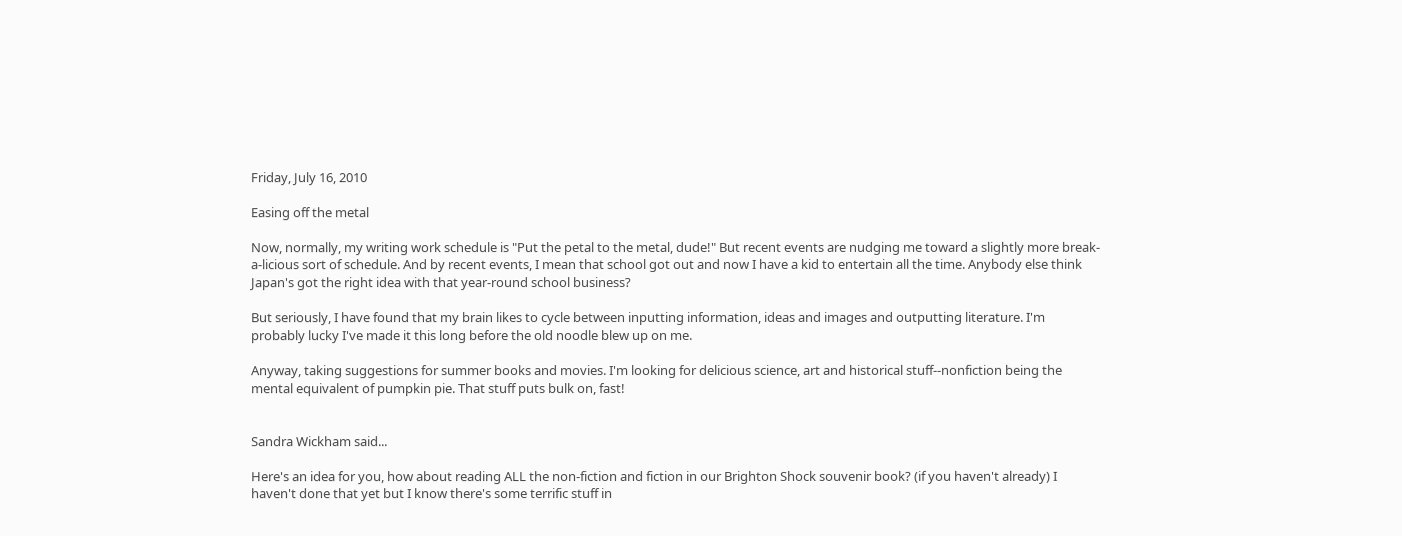Friday, July 16, 2010

Easing off the metal

Now, normally, my writing work schedule is "Put the petal to the metal, dude!" But recent events are nudging me toward a slightly more break-a-licious sort of schedule. And by recent events, I mean that school got out and now I have a kid to entertain all the time. Anybody else think Japan's got the right idea with that year-round school business?

But seriously, I have found that my brain likes to cycle between inputting information, ideas and images and outputting literature. I'm probably lucky I've made it this long before the old noodle blew up on me.

Anyway, taking suggestions for summer books and movies. I'm looking for delicious science, art and historical stuff--nonfiction being the mental equivalent of pumpkin pie. That stuff puts bulk on, fast!


Sandra Wickham said...

Here's an idea for you, how about reading ALL the non-fiction and fiction in our Brighton Shock souvenir book? (if you haven't already) I haven't done that yet but I know there's some terrific stuff in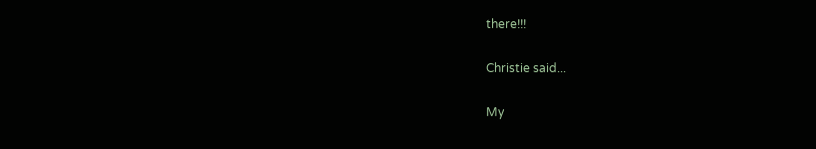there!!!

Christie said...

My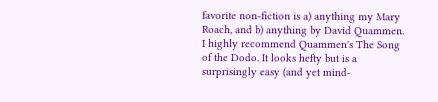favorite non-fiction is a) anything my Mary Roach, and b) anything by David Quammen. I highly recommend Quammen's The Song of the Dodo. It looks hefty but is a surprisingly easy (and yet mind-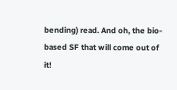bending) read. And oh, the bio-based SF that will come out of it!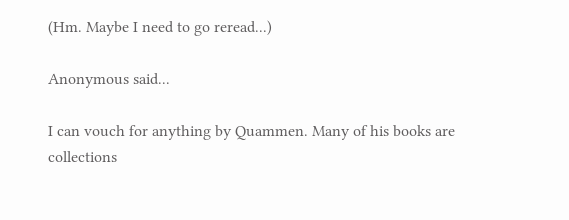(Hm. Maybe I need to go reread...)

Anonymous said...

I can vouch for anything by Quammen. Many of his books are collections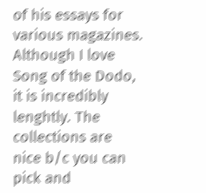of his essays for various magazines. Although I love Song of the Dodo, it is incredibly lenghtly. The collections are nice b/c you can pick and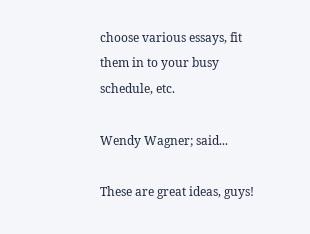choose various essays, fit them in to your busy schedule, etc.

Wendy Wagner; said...

These are great ideas, guys!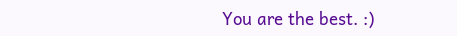You are the best. :)